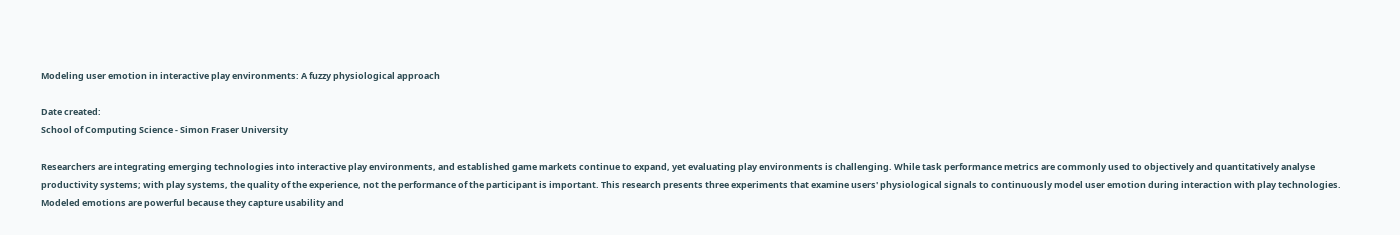Modeling user emotion in interactive play environments: A fuzzy physiological approach

Date created:
School of Computing Science - Simon Fraser University

Researchers are integrating emerging technologies into interactive play environments, and established game markets continue to expand, yet evaluating play environments is challenging. While task performance metrics are commonly used to objectively and quantitatively analyse productivity systems; with play systems, the quality of the experience, not the performance of the participant is important. This research presents three experiments that examine users' physiological signals to continuously model user emotion during interaction with play technologies. Modeled emotions are powerful because they capture usability and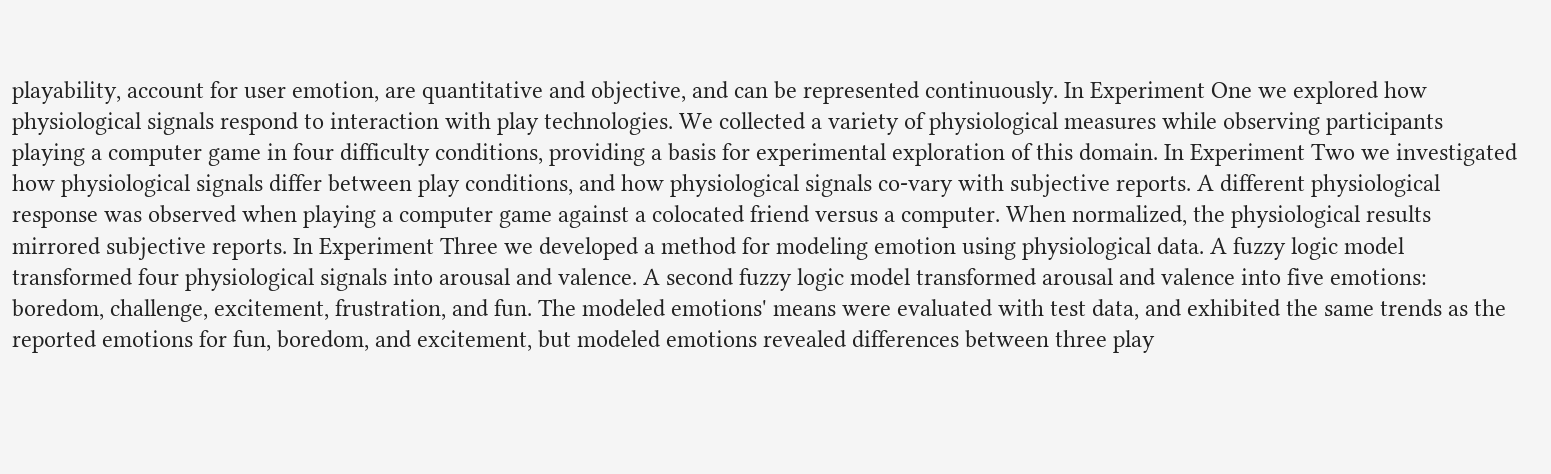playability, account for user emotion, are quantitative and objective, and can be represented continuously. In Experiment One we explored how physiological signals respond to interaction with play technologies. We collected a variety of physiological measures while observing participants playing a computer game in four difficulty conditions, providing a basis for experimental exploration of this domain. In Experiment Two we investigated how physiological signals differ between play conditions, and how physiological signals co-vary with subjective reports. A different physiological response was observed when playing a computer game against a colocated friend versus a computer. When normalized, the physiological results mirrored subjective reports. In Experiment Three we developed a method for modeling emotion using physiological data. A fuzzy logic model transformed four physiological signals into arousal and valence. A second fuzzy logic model transformed arousal and valence into five emotions: boredom, challenge, excitement, frustration, and fun. The modeled emotions' means were evaluated with test data, and exhibited the same trends as the reported emotions for fun, boredom, and excitement, but modeled emotions revealed differences between three play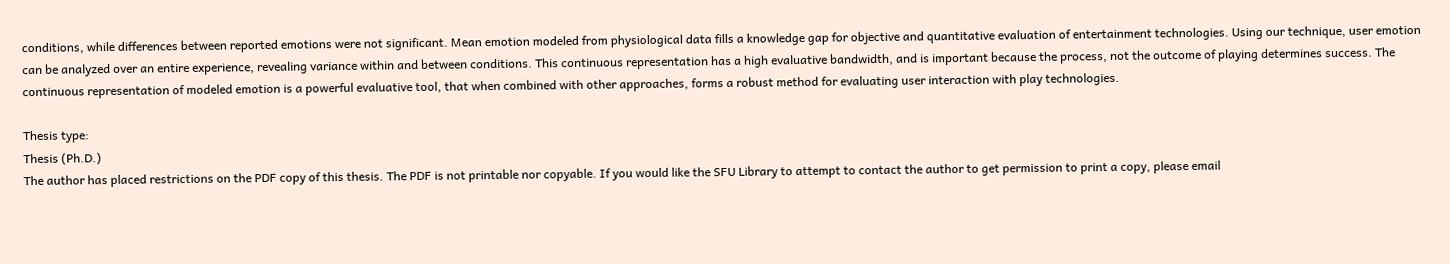conditions, while differences between reported emotions were not significant. Mean emotion modeled from physiological data fills a knowledge gap for objective and quantitative evaluation of entertainment technologies. Using our technique, user emotion can be analyzed over an entire experience, revealing variance within and between conditions. This continuous representation has a high evaluative bandwidth, and is important because the process, not the outcome of playing determines success. The continuous representation of modeled emotion is a powerful evaluative tool, that when combined with other approaches, forms a robust method for evaluating user interaction with play technologies.

Thesis type:
Thesis (Ph.D.)
The author has placed restrictions on the PDF copy of this thesis. The PDF is not printable nor copyable. If you would like the SFU Library to attempt to contact the author to get permission to print a copy, please email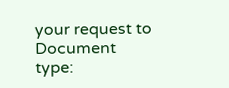your request to
Document type: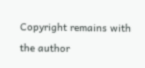Copyright remains with the author